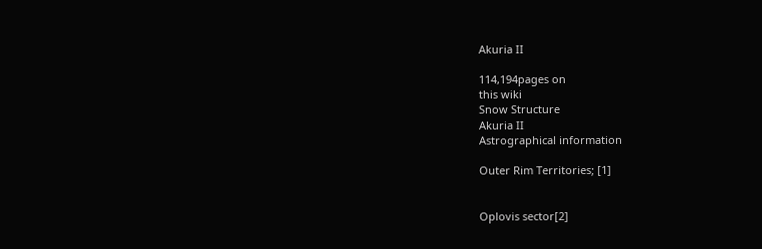Akuria II

114,194pages on
this wiki
Snow Structure
Akuria II
Astrographical information

Outer Rim Territories; [1]


Oplovis sector[2]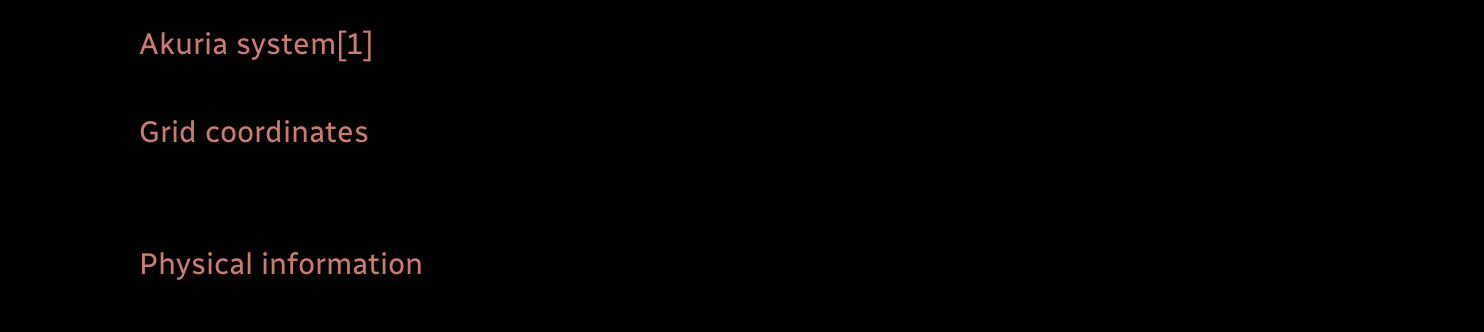Akuria system[1]

Grid coordinates


Physical information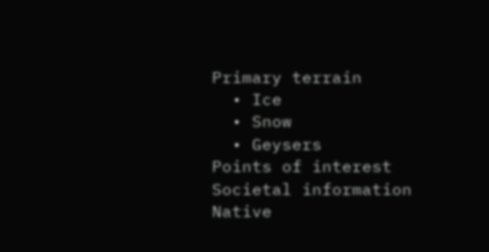Primary terrain
  • Ice
  • Snow
  • Geysers
Points of interest
Societal information
Native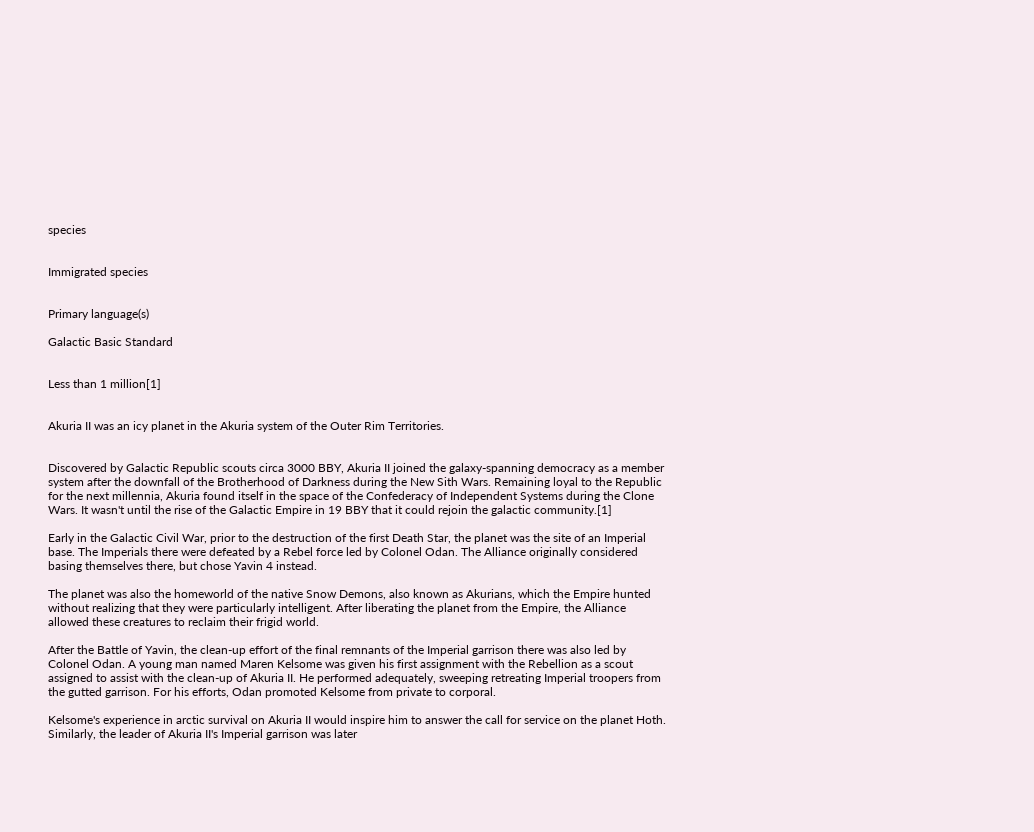species


Immigrated species


Primary language(s)

Galactic Basic Standard


Less than 1 million[1]


Akuria II was an icy planet in the Akuria system of the Outer Rim Territories.


Discovered by Galactic Republic scouts circa 3000 BBY, Akuria II joined the galaxy-spanning democracy as a member system after the downfall of the Brotherhood of Darkness during the New Sith Wars. Remaining loyal to the Republic for the next millennia, Akuria found itself in the space of the Confederacy of Independent Systems during the Clone Wars. It wasn't until the rise of the Galactic Empire in 19 BBY that it could rejoin the galactic community.[1]

Early in the Galactic Civil War, prior to the destruction of the first Death Star, the planet was the site of an Imperial base. The Imperials there were defeated by a Rebel force led by Colonel Odan. The Alliance originally considered basing themselves there, but chose Yavin 4 instead.

The planet was also the homeworld of the native Snow Demons, also known as Akurians, which the Empire hunted without realizing that they were particularly intelligent. After liberating the planet from the Empire, the Alliance allowed these creatures to reclaim their frigid world.

After the Battle of Yavin, the clean-up effort of the final remnants of the Imperial garrison there was also led by Colonel Odan. A young man named Maren Kelsome was given his first assignment with the Rebellion as a scout assigned to assist with the clean-up of Akuria II. He performed adequately, sweeping retreating Imperial troopers from the gutted garrison. For his efforts, Odan promoted Kelsome from private to corporal.

Kelsome's experience in arctic survival on Akuria II would inspire him to answer the call for service on the planet Hoth. Similarly, the leader of Akuria II's Imperial garrison was later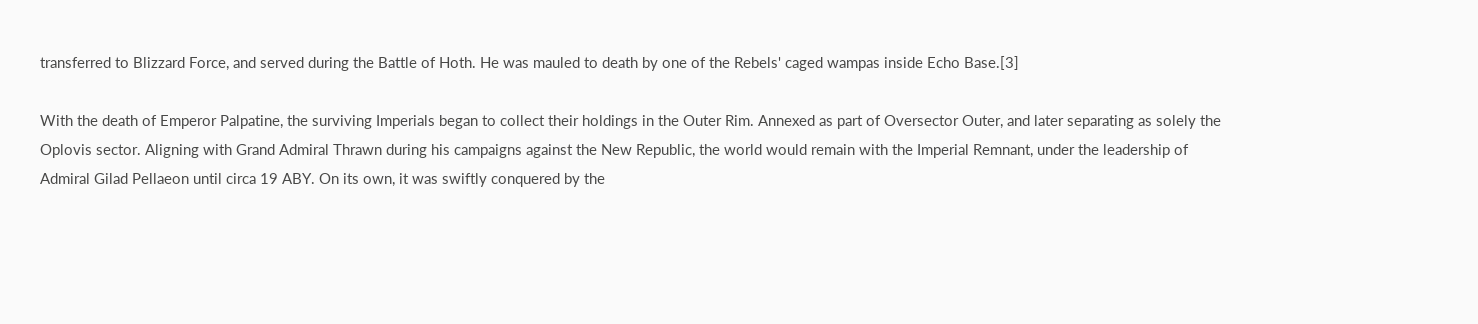transferred to Blizzard Force, and served during the Battle of Hoth. He was mauled to death by one of the Rebels' caged wampas inside Echo Base.[3]

With the death of Emperor Palpatine, the surviving Imperials began to collect their holdings in the Outer Rim. Annexed as part of Oversector Outer, and later separating as solely the Oplovis sector. Aligning with Grand Admiral Thrawn during his campaigns against the New Republic, the world would remain with the Imperial Remnant, under the leadership of Admiral Gilad Pellaeon until circa 19 ABY. On its own, it was swiftly conquered by the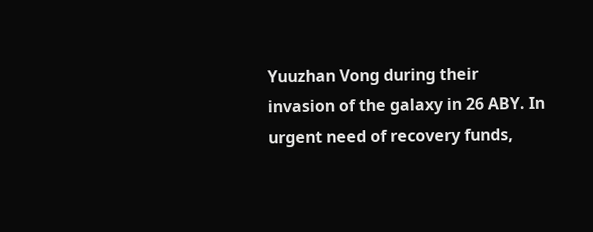Yuuzhan Vong during their invasion of the galaxy in 26 ABY. In urgent need of recovery funds,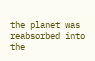the planet was reabsorbed into the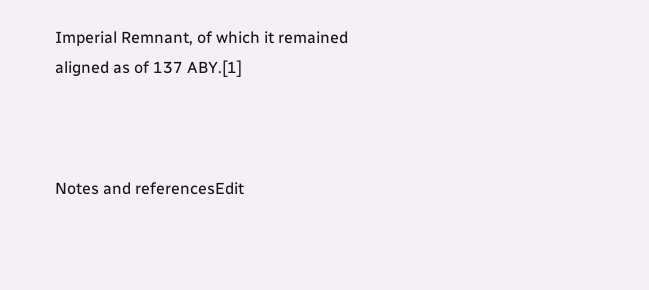Imperial Remnant, of which it remained aligned as of 137 ABY.[1]



Notes and referencesEdit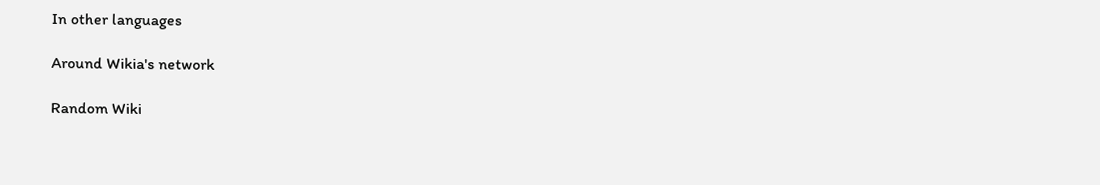In other languages

Around Wikia's network

Random Wiki